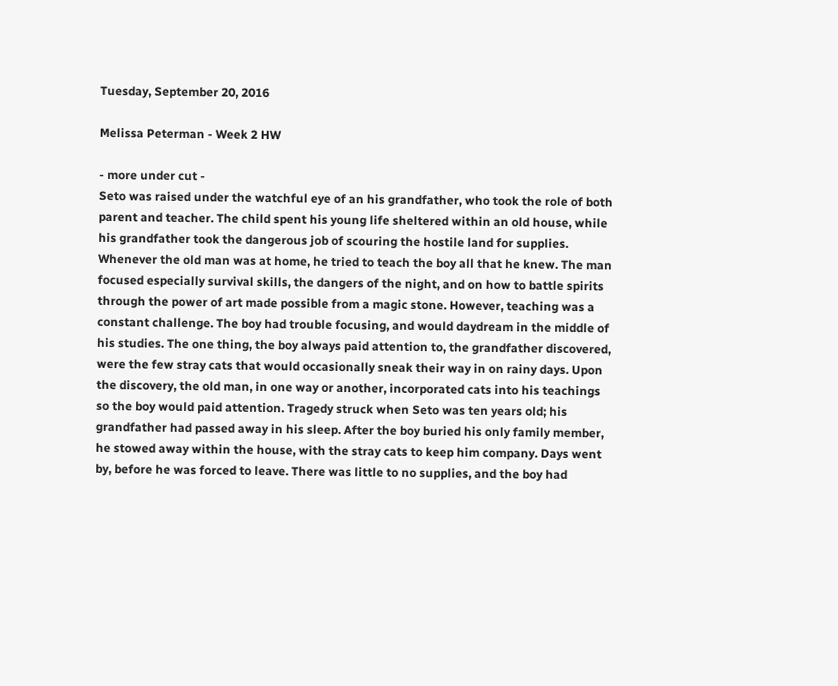Tuesday, September 20, 2016

Melissa Peterman - Week 2 HW

- more under cut -
Seto was raised under the watchful eye of an his grandfather, who took the role of both parent and teacher. The child spent his young life sheltered within an old house, while his grandfather took the dangerous job of scouring the hostile land for supplies. Whenever the old man was at home, he tried to teach the boy all that he knew. The man focused especially survival skills, the dangers of the night, and on how to battle spirits through the power of art made possible from a magic stone. However, teaching was a constant challenge. The boy had trouble focusing, and would daydream in the middle of his studies. The one thing, the boy always paid attention to, the grandfather discovered, were the few stray cats that would occasionally sneak their way in on rainy days. Upon the discovery, the old man, in one way or another, incorporated cats into his teachings so the boy would paid attention. Tragedy struck when Seto was ten years old; his grandfather had passed away in his sleep. After the boy buried his only family member, he stowed away within the house, with the stray cats to keep him company. Days went by, before he was forced to leave. There was little to no supplies, and the boy had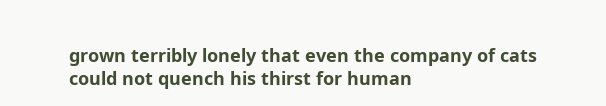grown terribly lonely that even the company of cats could not quench his thirst for human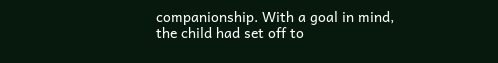companionship. With a goal in mind, the child had set off to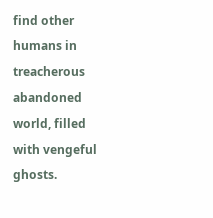find other humans in treacherous abandoned world, filled with vengeful ghosts.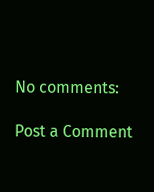No comments:

Post a Comment